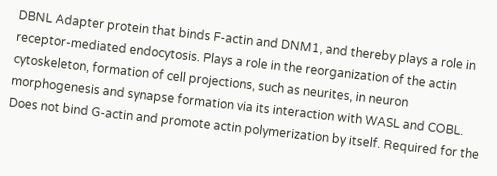DBNL Adapter protein that binds F-actin and DNM1, and thereby plays a role in receptor-mediated endocytosis. Plays a role in the reorganization of the actin cytoskeleton, formation of cell projections, such as neurites, in neuron morphogenesis and synapse formation via its interaction with WASL and COBL. Does not bind G-actin and promote actin polymerization by itself. Required for the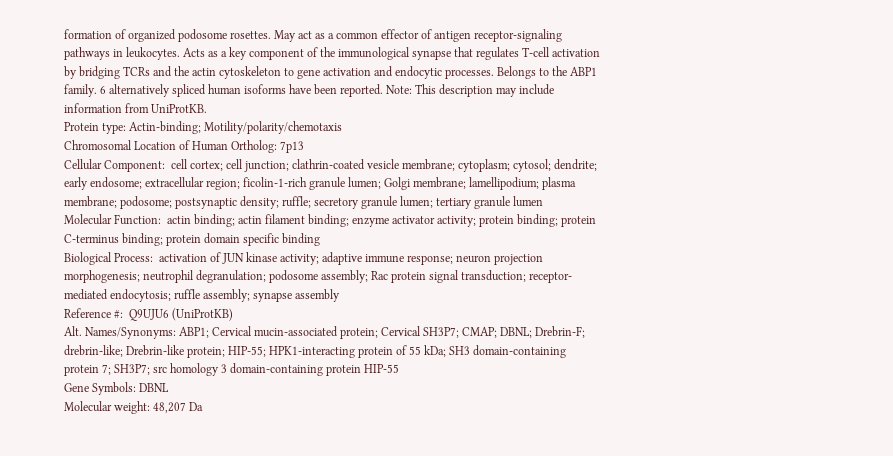formation of organized podosome rosettes. May act as a common effector of antigen receptor-signaling pathways in leukocytes. Acts as a key component of the immunological synapse that regulates T-cell activation by bridging TCRs and the actin cytoskeleton to gene activation and endocytic processes. Belongs to the ABP1 family. 6 alternatively spliced human isoforms have been reported. Note: This description may include information from UniProtKB.
Protein type: Actin-binding; Motility/polarity/chemotaxis
Chromosomal Location of Human Ortholog: 7p13
Cellular Component:  cell cortex; cell junction; clathrin-coated vesicle membrane; cytoplasm; cytosol; dendrite; early endosome; extracellular region; ficolin-1-rich granule lumen; Golgi membrane; lamellipodium; plasma membrane; podosome; postsynaptic density; ruffle; secretory granule lumen; tertiary granule lumen
Molecular Function:  actin binding; actin filament binding; enzyme activator activity; protein binding; protein C-terminus binding; protein domain specific binding
Biological Process:  activation of JUN kinase activity; adaptive immune response; neuron projection morphogenesis; neutrophil degranulation; podosome assembly; Rac protein signal transduction; receptor-mediated endocytosis; ruffle assembly; synapse assembly
Reference #:  Q9UJU6 (UniProtKB)
Alt. Names/Synonyms: ABP1; Cervical mucin-associated protein; Cervical SH3P7; CMAP; DBNL; Drebrin-F; drebrin-like; Drebrin-like protein; HIP-55; HPK1-interacting protein of 55 kDa; SH3 domain-containing protein 7; SH3P7; src homology 3 domain-containing protein HIP-55
Gene Symbols: DBNL
Molecular weight: 48,207 Da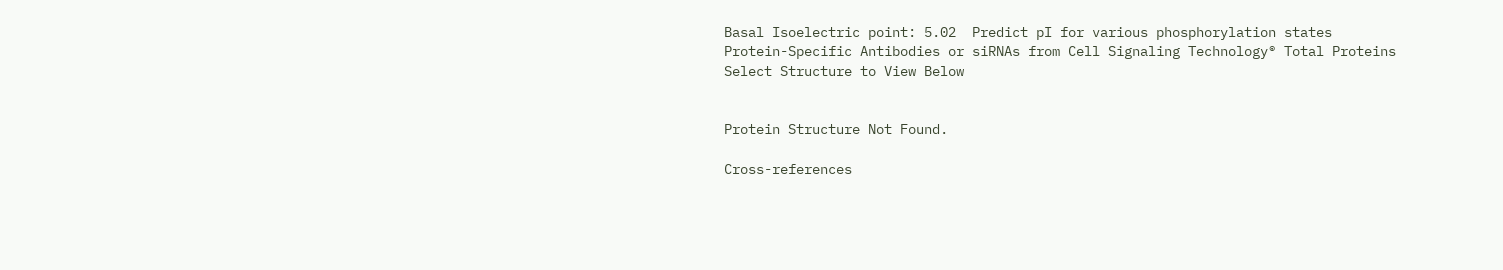Basal Isoelectric point: 5.02  Predict pI for various phosphorylation states
Protein-Specific Antibodies or siRNAs from Cell Signaling Technology® Total Proteins
Select Structure to View Below


Protein Structure Not Found.

Cross-references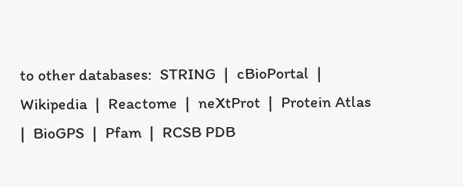to other databases:  STRING  |  cBioPortal  |  Wikipedia  |  Reactome  |  neXtProt  |  Protein Atlas  |  BioGPS  |  Pfam  |  RCSB PDB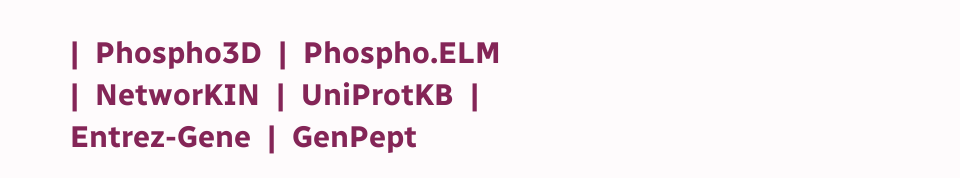|  Phospho3D  |  Phospho.ELM  |  NetworKIN  |  UniProtKB  |  Entrez-Gene  |  GenPept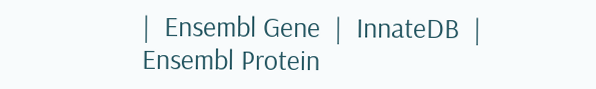|  Ensembl Gene  |  InnateDB  |  Ensembl Protein